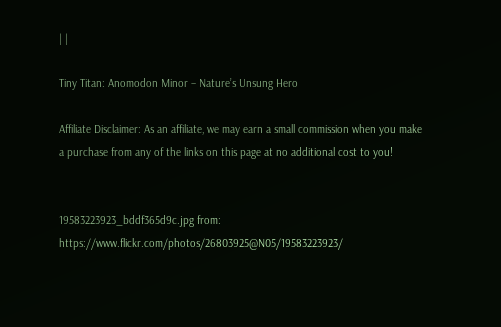| |

Tiny Titan: Anomodon Minor – Nature’s Unsung Hero

Affiliate Disclaimer: As an affiliate, we may earn a small commission when you make a purchase from any of the links on this page at no additional cost to you!


19583223923_bddf365d9c.jpg from: https://www.flickr.com/photos/26803925@N05/19583223923/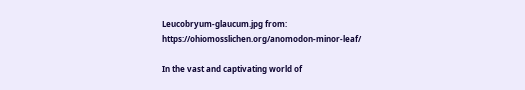Leucobryum-glaucum.jpg from: https://ohiomosslichen.org/anomodon-minor-leaf/

In the vast and captivating world of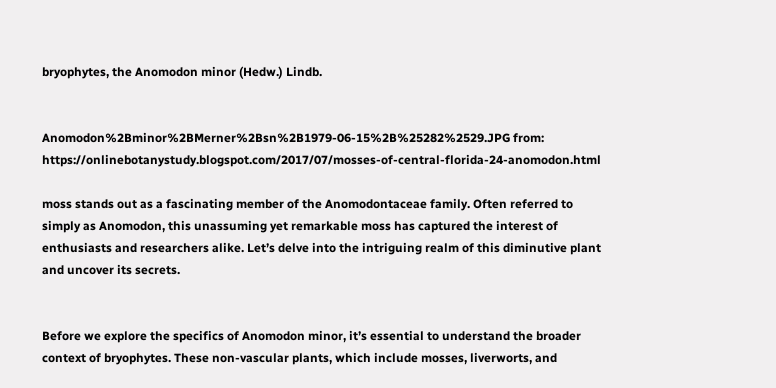bryophytes, the Anomodon minor (Hedw.) Lindb.


Anomodon%2Bminor%2BMerner%2Bsn%2B1979-06-15%2B%25282%2529.JPG from: https://onlinebotanystudy.blogspot.com/2017/07/mosses-of-central-florida-24-anomodon.html

moss stands out as a fascinating member of the Anomodontaceae family. Often referred to simply as Anomodon, this unassuming yet remarkable moss has captured the interest of enthusiasts and researchers alike. Let’s delve into the intriguing realm of this diminutive plant and uncover its secrets.


Before we explore the specifics of Anomodon minor, it’s essential to understand the broader context of bryophytes. These non-vascular plants, which include mosses, liverworts, and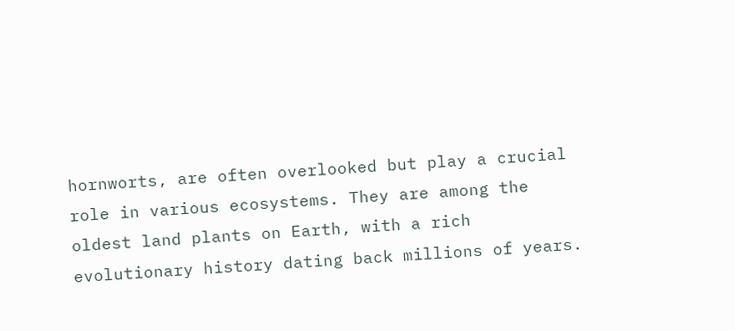hornworts, are often overlooked but play a crucial role in various ecosystems. They are among the oldest land plants on Earth, with a rich evolutionary history dating back millions of years.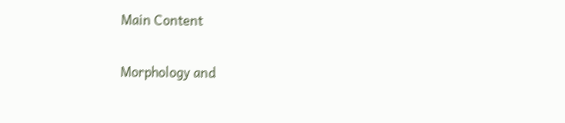Main Content

Morphology and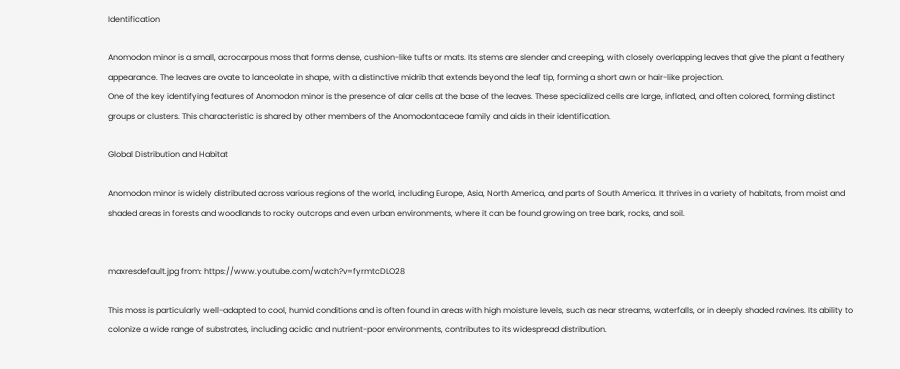Identification

Anomodon minor is a small, acrocarpous moss that forms dense, cushion-like tufts or mats. Its stems are slender and creeping, with closely overlapping leaves that give the plant a feathery appearance. The leaves are ovate to lanceolate in shape, with a distinctive midrib that extends beyond the leaf tip, forming a short awn or hair-like projection.
One of the key identifying features of Anomodon minor is the presence of alar cells at the base of the leaves. These specialized cells are large, inflated, and often colored, forming distinct groups or clusters. This characteristic is shared by other members of the Anomodontaceae family and aids in their identification.

Global Distribution and Habitat

Anomodon minor is widely distributed across various regions of the world, including Europe, Asia, North America, and parts of South America. It thrives in a variety of habitats, from moist and shaded areas in forests and woodlands to rocky outcrops and even urban environments, where it can be found growing on tree bark, rocks, and soil.


maxresdefault.jpg from: https://www.youtube.com/watch?v=fyrmtcDLO28

This moss is particularly well-adapted to cool, humid conditions and is often found in areas with high moisture levels, such as near streams, waterfalls, or in deeply shaded ravines. Its ability to colonize a wide range of substrates, including acidic and nutrient-poor environments, contributes to its widespread distribution.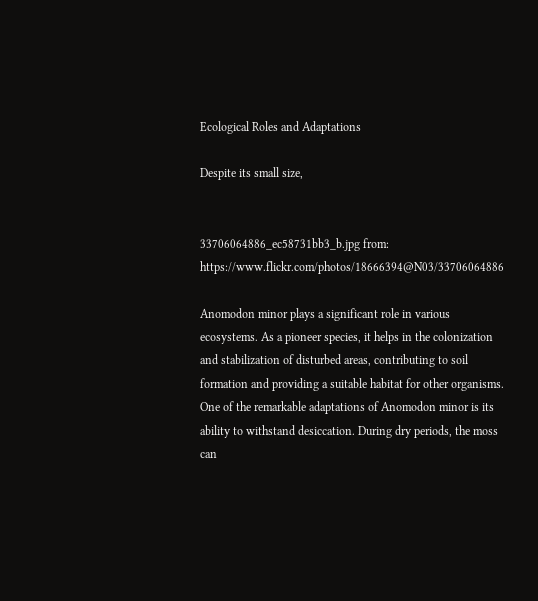Ecological Roles and Adaptations

Despite its small size,


33706064886_ec58731bb3_b.jpg from: https://www.flickr.com/photos/18666394@N03/33706064886

Anomodon minor plays a significant role in various ecosystems. As a pioneer species, it helps in the colonization and stabilization of disturbed areas, contributing to soil formation and providing a suitable habitat for other organisms.
One of the remarkable adaptations of Anomodon minor is its ability to withstand desiccation. During dry periods, the moss can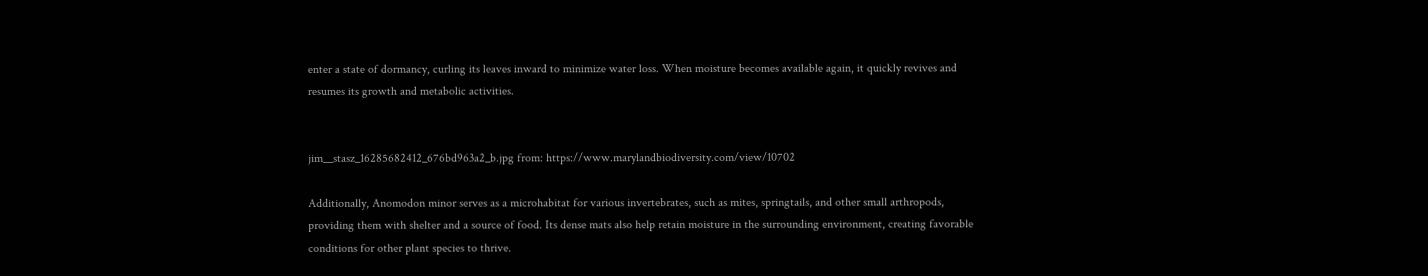enter a state of dormancy, curling its leaves inward to minimize water loss. When moisture becomes available again, it quickly revives and resumes its growth and metabolic activities.


jim__stasz_16285682412_676bd963a2_b.jpg from: https://www.marylandbiodiversity.com/view/10702

Additionally, Anomodon minor serves as a microhabitat for various invertebrates, such as mites, springtails, and other small arthropods, providing them with shelter and a source of food. Its dense mats also help retain moisture in the surrounding environment, creating favorable conditions for other plant species to thrive.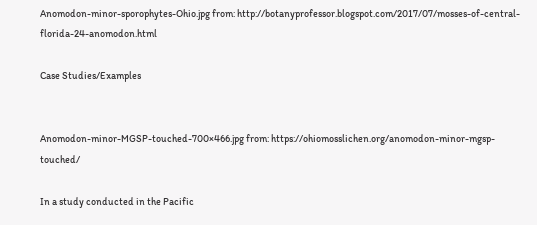Anomodon-minor-sporophytes-Ohio.jpg from: http://botanyprofessor.blogspot.com/2017/07/mosses-of-central-florida-24-anomodon.html

Case Studies/Examples


Anomodon-minor-MGSP-touched-700×466.jpg from: https://ohiomosslichen.org/anomodon-minor-mgsp-touched/

In a study conducted in the Pacific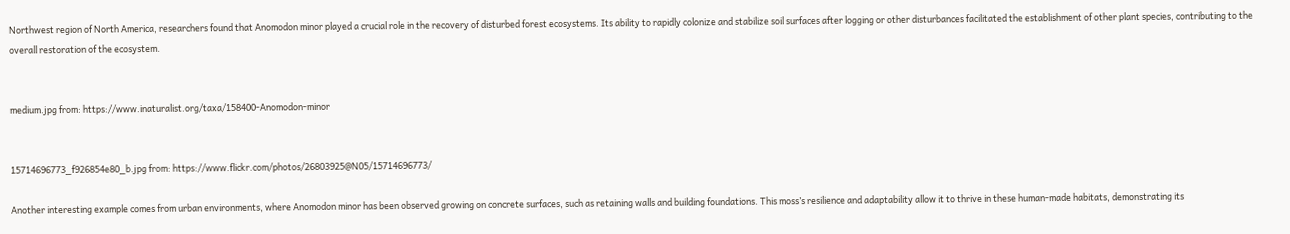Northwest region of North America, researchers found that Anomodon minor played a crucial role in the recovery of disturbed forest ecosystems. Its ability to rapidly colonize and stabilize soil surfaces after logging or other disturbances facilitated the establishment of other plant species, contributing to the overall restoration of the ecosystem.


medium.jpg from: https://www.inaturalist.org/taxa/158400-Anomodon-minor


15714696773_f926854e80_b.jpg from: https://www.flickr.com/photos/26803925@N05/15714696773/

Another interesting example comes from urban environments, where Anomodon minor has been observed growing on concrete surfaces, such as retaining walls and building foundations. This moss’s resilience and adaptability allow it to thrive in these human-made habitats, demonstrating its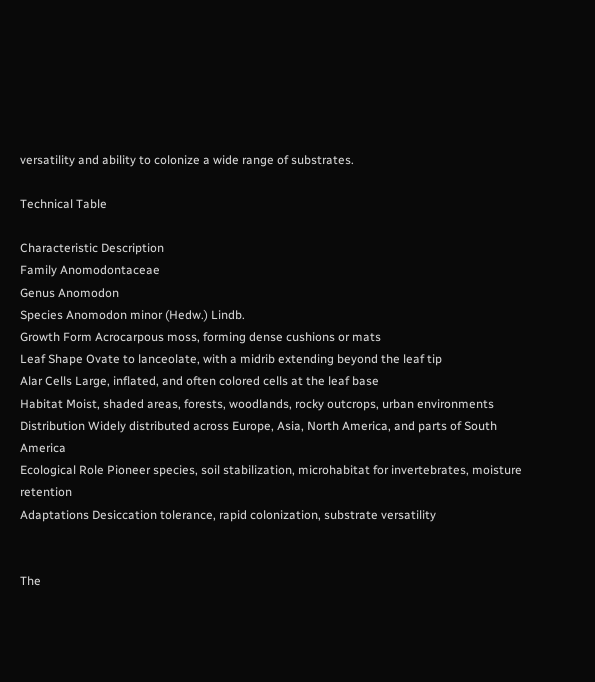versatility and ability to colonize a wide range of substrates.

Technical Table

Characteristic Description
Family Anomodontaceae
Genus Anomodon
Species Anomodon minor (Hedw.) Lindb.
Growth Form Acrocarpous moss, forming dense cushions or mats
Leaf Shape Ovate to lanceolate, with a midrib extending beyond the leaf tip
Alar Cells Large, inflated, and often colored cells at the leaf base
Habitat Moist, shaded areas, forests, woodlands, rocky outcrops, urban environments
Distribution Widely distributed across Europe, Asia, North America, and parts of South America
Ecological Role Pioneer species, soil stabilization, microhabitat for invertebrates, moisture retention
Adaptations Desiccation tolerance, rapid colonization, substrate versatility


The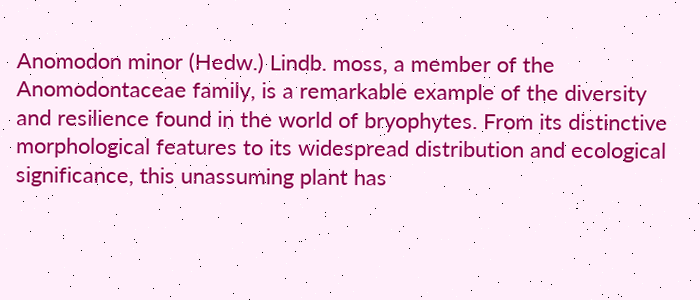Anomodon minor (Hedw.) Lindb. moss, a member of the Anomodontaceae family, is a remarkable example of the diversity and resilience found in the world of bryophytes. From its distinctive morphological features to its widespread distribution and ecological significance, this unassuming plant has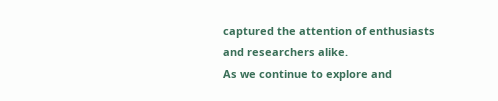captured the attention of enthusiasts and researchers alike.
As we continue to explore and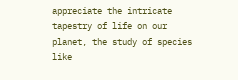appreciate the intricate tapestry of life on our planet, the study of species like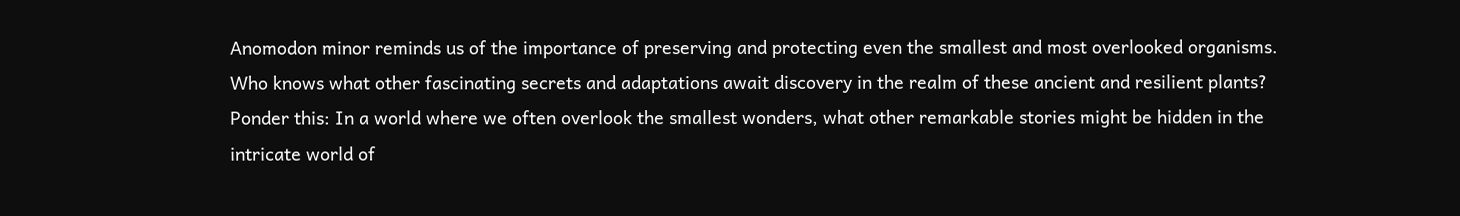Anomodon minor reminds us of the importance of preserving and protecting even the smallest and most overlooked organisms. Who knows what other fascinating secrets and adaptations await discovery in the realm of these ancient and resilient plants?
Ponder this: In a world where we often overlook the smallest wonders, what other remarkable stories might be hidden in the intricate world of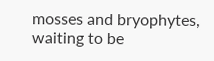mosses and bryophytes, waiting to be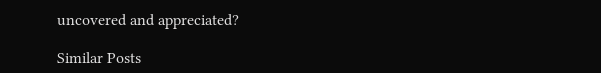uncovered and appreciated?

Similar Posts